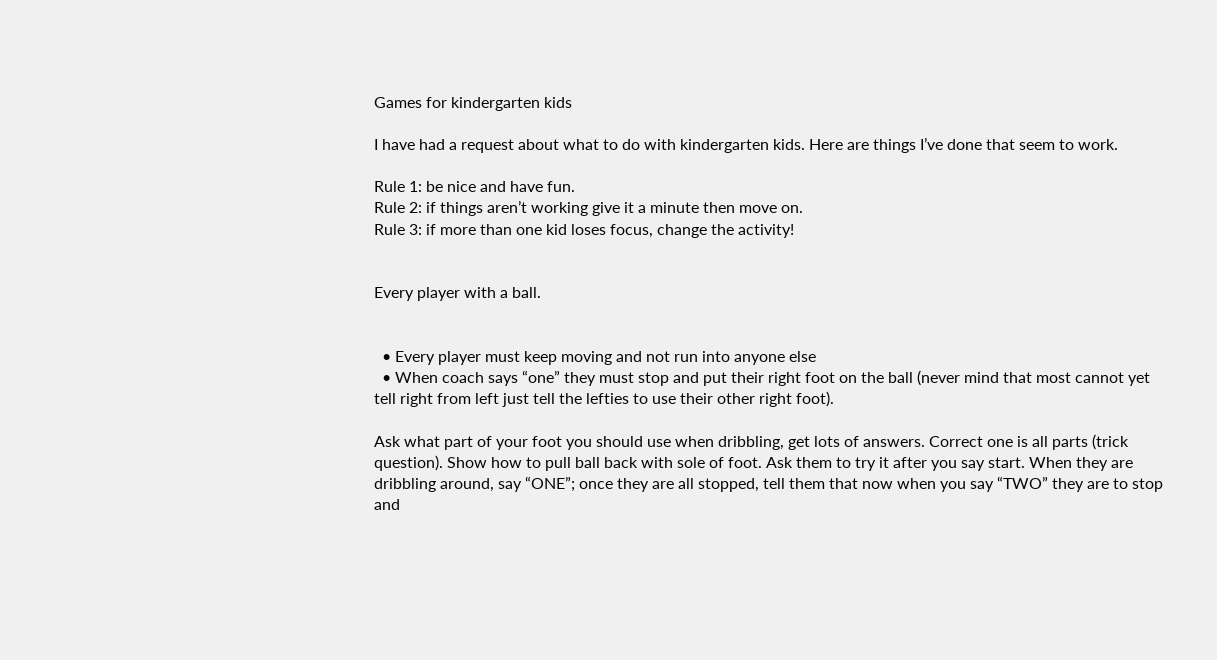Games for kindergarten kids

I have had a request about what to do with kindergarten kids. Here are things I’ve done that seem to work.

Rule 1: be nice and have fun.
Rule 2: if things aren’t working give it a minute then move on.
Rule 3: if more than one kid loses focus, change the activity!


Every player with a ball.


  • Every player must keep moving and not run into anyone else
  • When coach says “one” they must stop and put their right foot on the ball (never mind that most cannot yet tell right from left just tell the lefties to use their other right foot).

Ask what part of your foot you should use when dribbling, get lots of answers. Correct one is all parts (trick question). Show how to pull ball back with sole of foot. Ask them to try it after you say start. When they are dribbling around, say “ONE”; once they are all stopped, tell them that now when you say “TWO” they are to stop and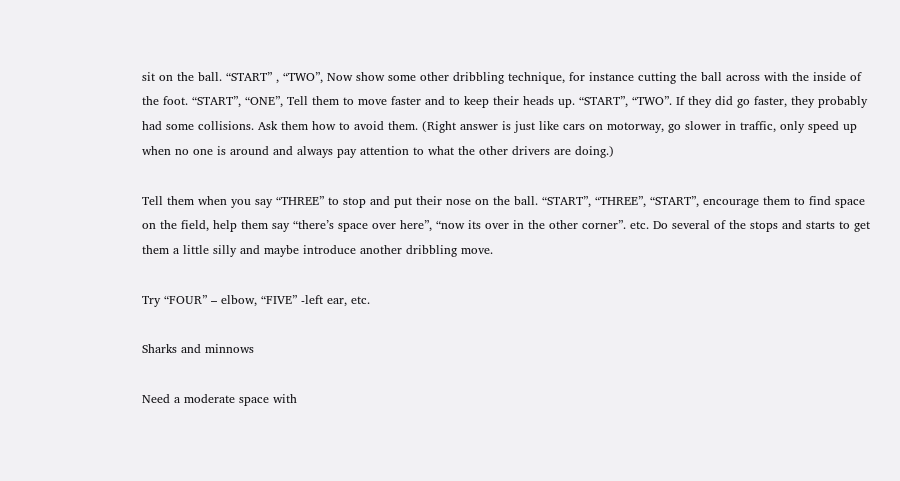sit on the ball. “START” , “TWO”, Now show some other dribbling technique, for instance cutting the ball across with the inside of the foot. “START”, “ONE”, Tell them to move faster and to keep their heads up. “START”, “TWO”. If they did go faster, they probably had some collisions. Ask them how to avoid them. (Right answer is just like cars on motorway, go slower in traffic, only speed up when no one is around and always pay attention to what the other drivers are doing.)

Tell them when you say “THREE” to stop and put their nose on the ball. “START”, “THREE”, “START”, encourage them to find space on the field, help them say “there’s space over here”, “now its over in the other corner”. etc. Do several of the stops and starts to get them a little silly and maybe introduce another dribbling move.

Try “FOUR” – elbow, “FIVE” -left ear, etc.

Sharks and minnows

Need a moderate space with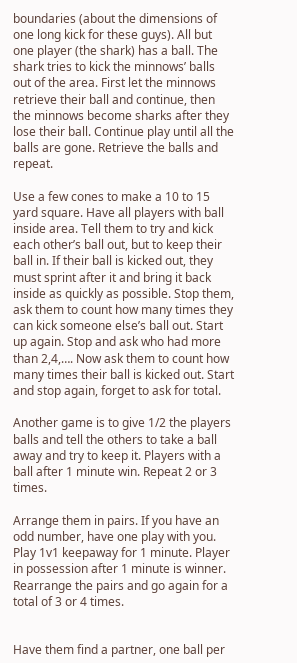boundaries (about the dimensions of one long kick for these guys). All but one player (the shark) has a ball. The shark tries to kick the minnows’ balls out of the area. First let the minnows retrieve their ball and continue, then the minnows become sharks after they lose their ball. Continue play until all the balls are gone. Retrieve the balls and repeat.

Use a few cones to make a 10 to 15 yard square. Have all players with ball inside area. Tell them to try and kick each other’s ball out, but to keep their ball in. If their ball is kicked out, they must sprint after it and bring it back inside as quickly as possible. Stop them, ask them to count how many times they can kick someone else’s ball out. Start up again. Stop and ask who had more than 2,4,…. Now ask them to count how many times their ball is kicked out. Start and stop again, forget to ask for total.

Another game is to give 1/2 the players balls and tell the others to take a ball away and try to keep it. Players with a ball after 1 minute win. Repeat 2 or 3 times.

Arrange them in pairs. If you have an odd number, have one play with you. Play 1v1 keepaway for 1 minute. Player in possession after 1 minute is winner. Rearrange the pairs and go again for a total of 3 or 4 times.


Have them find a partner, one ball per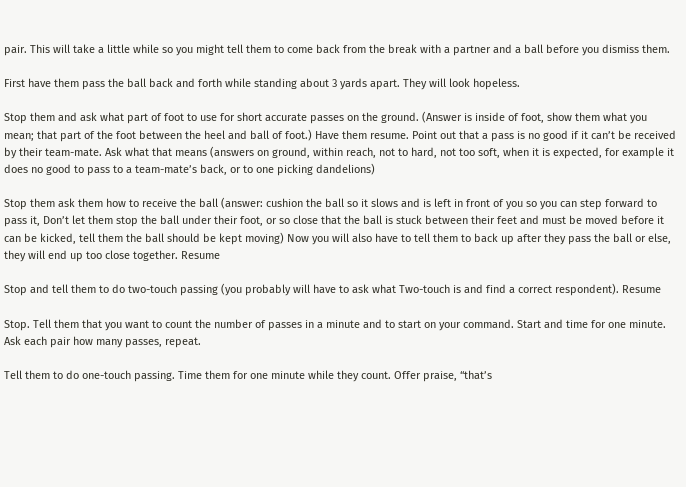pair. This will take a little while so you might tell them to come back from the break with a partner and a ball before you dismiss them.

First have them pass the ball back and forth while standing about 3 yards apart. They will look hopeless.

Stop them and ask what part of foot to use for short accurate passes on the ground. (Answer is inside of foot, show them what you mean; that part of the foot between the heel and ball of foot.) Have them resume. Point out that a pass is no good if it can’t be received by their team-mate. Ask what that means (answers on ground, within reach, not to hard, not too soft, when it is expected, for example it does no good to pass to a team-mate’s back, or to one picking dandelions)

Stop them ask them how to receive the ball (answer: cushion the ball so it slows and is left in front of you so you can step forward to pass it, Don’t let them stop the ball under their foot, or so close that the ball is stuck between their feet and must be moved before it can be kicked, tell them the ball should be kept moving) Now you will also have to tell them to back up after they pass the ball or else, they will end up too close together. Resume

Stop and tell them to do two-touch passing (you probably will have to ask what Two-touch is and find a correct respondent). Resume

Stop. Tell them that you want to count the number of passes in a minute and to start on your command. Start and time for one minute. Ask each pair how many passes, repeat.

Tell them to do one-touch passing. Time them for one minute while they count. Offer praise, “that’s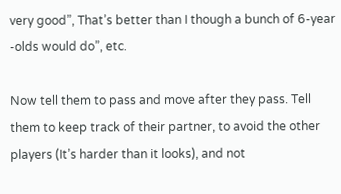very good”, That’s better than I though a bunch of 6-year -olds would do”, etc.

Now tell them to pass and move after they pass. Tell them to keep track of their partner, to avoid the other players (It’s harder than it looks), and not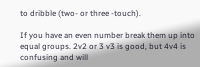to dribble (two- or three -touch).

If you have an even number break them up into equal groups. 2v2 or 3 v3 is good, but 4v4 is confusing and will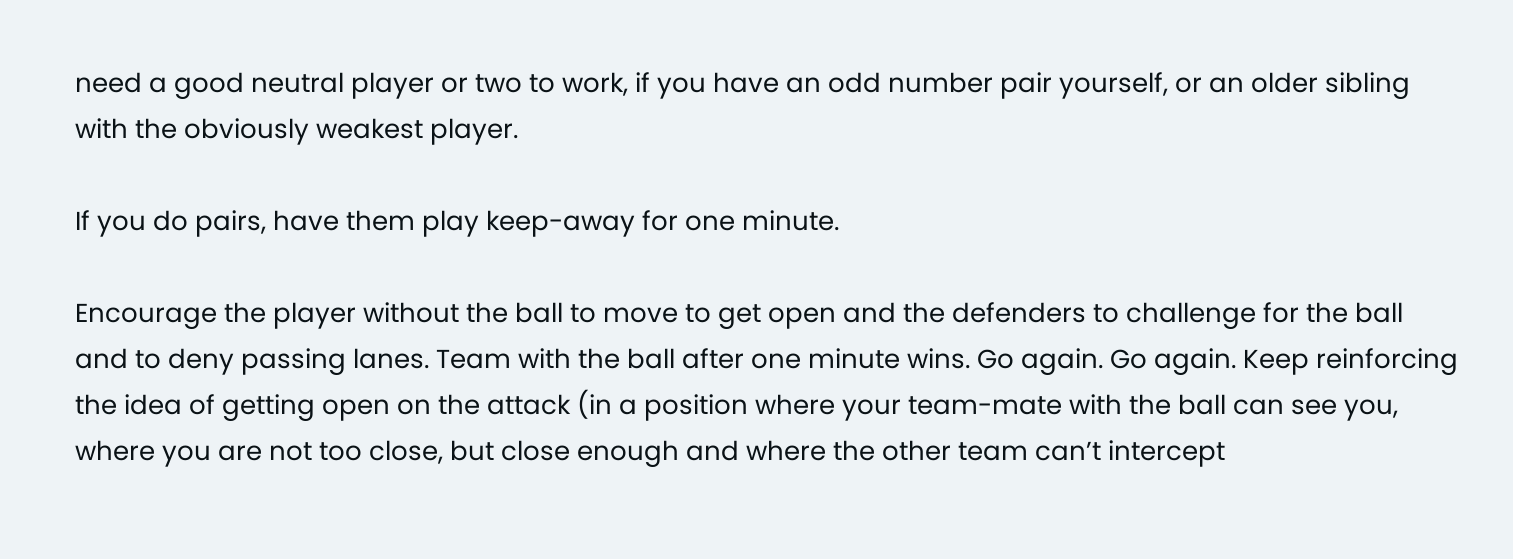need a good neutral player or two to work, if you have an odd number pair yourself, or an older sibling with the obviously weakest player.

If you do pairs, have them play keep-away for one minute.

Encourage the player without the ball to move to get open and the defenders to challenge for the ball and to deny passing lanes. Team with the ball after one minute wins. Go again. Go again. Keep reinforcing the idea of getting open on the attack (in a position where your team-mate with the ball can see you, where you are not too close, but close enough and where the other team can’t intercept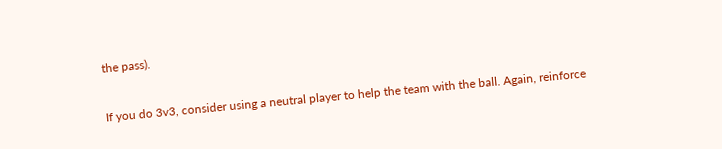the pass).

If you do 3v3, consider using a neutral player to help the team with the ball. Again, reinforce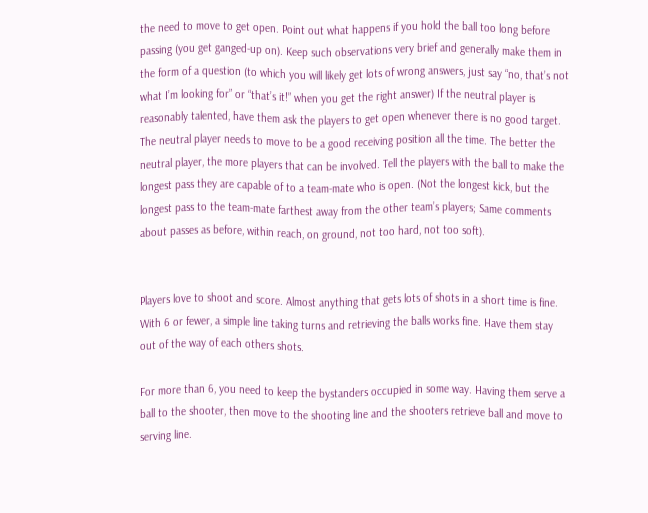the need to move to get open. Point out what happens if you hold the ball too long before passing (you get ganged-up on). Keep such observations very brief and generally make them in the form of a question (to which you will likely get lots of wrong answers, just say “no, that’s not what I’m looking for” or “that’s it!” when you get the right answer) If the neutral player is reasonably talented, have them ask the players to get open whenever there is no good target. The neutral player needs to move to be a good receiving position all the time. The better the neutral player, the more players that can be involved. Tell the players with the ball to make the longest pass they are capable of to a team-mate who is open. (Not the longest kick, but the longest pass to the team-mate farthest away from the other team’s players; Same comments about passes as before, within reach, on ground, not too hard, not too soft).


Players love to shoot and score. Almost anything that gets lots of shots in a short time is fine. With 6 or fewer, a simple line taking turns and retrieving the balls works fine. Have them stay out of the way of each others shots.

For more than 6, you need to keep the bystanders occupied in some way. Having them serve a ball to the shooter, then move to the shooting line and the shooters retrieve ball and move to serving line.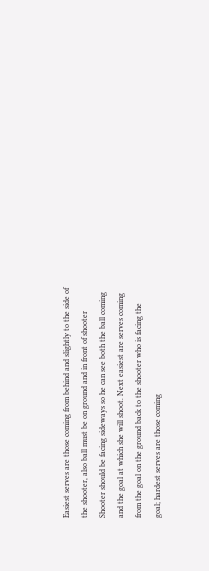Easiest serves are those coming from behind and slightly to the side of the shooter, also ball must be on ground and in front of shooter Shooter should be facing sideways so he can see both the ball coming and the goal at which she will shoot. Next easiest are serves coming from the goal on the ground back to the shooter who is facing the goal; hardest serves are those coming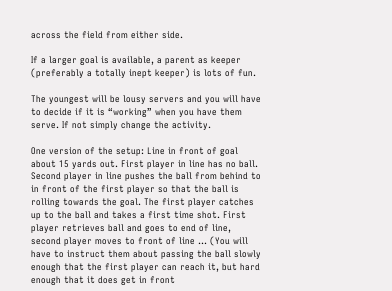across the field from either side.

If a larger goal is available, a parent as keeper (preferably a totally inept keeper) is lots of fun.

The youngest will be lousy servers and you will have to decide if it is “working” when you have them serve. If not simply change the activity.

One version of the setup: Line in front of goal about 15 yards out. First player in line has no ball. Second player in line pushes the ball from behind to in front of the first player so that the ball is rolling towards the goal. The first player catches up to the ball and takes a first time shot. First player retrieves ball and goes to end of line, second player moves to front of line … (You will have to instruct them about passing the ball slowly enough that the first player can reach it, but hard enough that it does get in front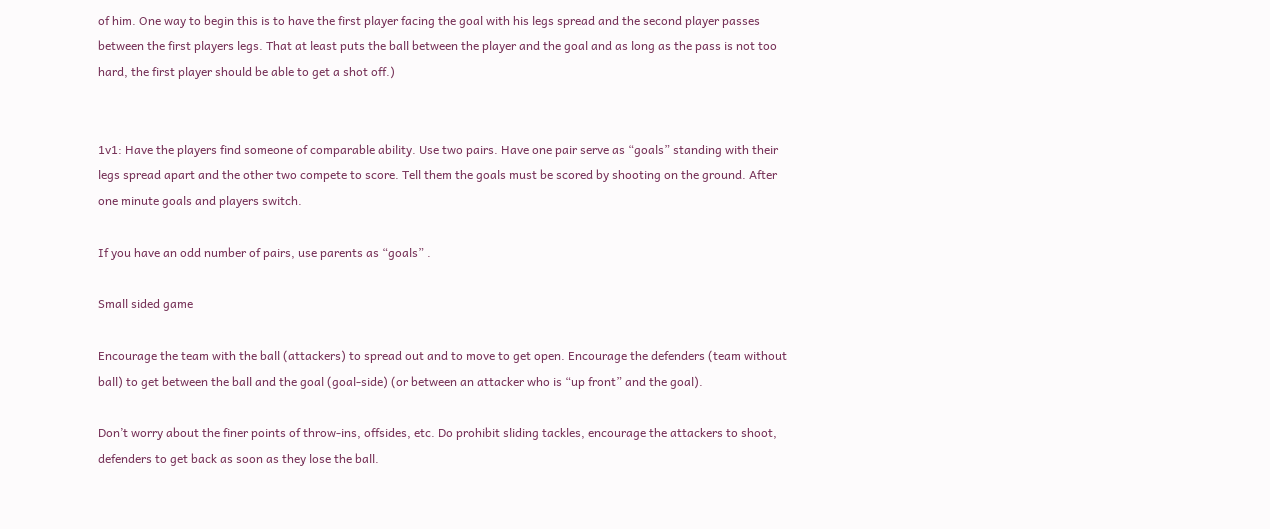of him. One way to begin this is to have the first player facing the goal with his legs spread and the second player passes between the first players legs. That at least puts the ball between the player and the goal and as long as the pass is not too hard, the first player should be able to get a shot off.)


1v1: Have the players find someone of comparable ability. Use two pairs. Have one pair serve as “goals” standing with their legs spread apart and the other two compete to score. Tell them the goals must be scored by shooting on the ground. After one minute goals and players switch.

If you have an odd number of pairs, use parents as “goals” .

Small sided game

Encourage the team with the ball (attackers) to spread out and to move to get open. Encourage the defenders (team without ball) to get between the ball and the goal (goal-side) (or between an attacker who is “up front” and the goal).

Don’t worry about the finer points of throw-ins, offsides, etc. Do prohibit sliding tackles, encourage the attackers to shoot, defenders to get back as soon as they lose the ball.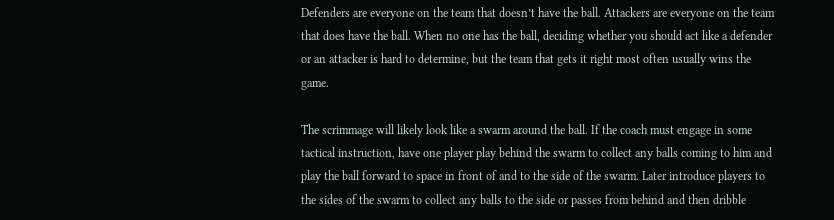Defenders are everyone on the team that doesn’t have the ball. Attackers are everyone on the team that does have the ball. When no one has the ball, deciding whether you should act like a defender or an attacker is hard to determine, but the team that gets it right most often usually wins the game.

The scrimmage will likely look like a swarm around the ball. If the coach must engage in some tactical instruction, have one player play behind the swarm to collect any balls coming to him and play the ball forward to space in front of and to the side of the swarm. Later introduce players to the sides of the swarm to collect any balls to the side or passes from behind and then dribble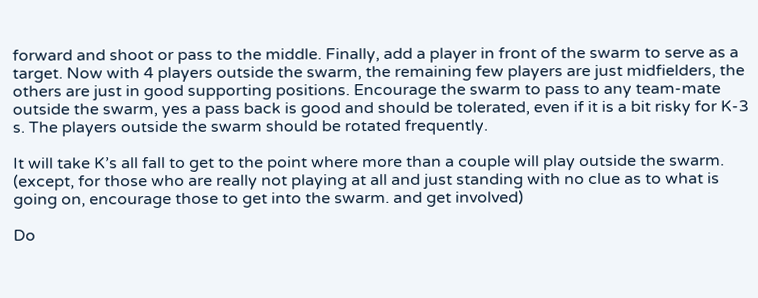forward and shoot or pass to the middle. Finally, add a player in front of the swarm to serve as a target. Now with 4 players outside the swarm, the remaining few players are just midfielders, the others are just in good supporting positions. Encourage the swarm to pass to any team-mate outside the swarm, yes a pass back is good and should be tolerated, even if it is a bit risky for K-3 s. The players outside the swarm should be rotated frequently.

It will take K’s all fall to get to the point where more than a couple will play outside the swarm. (except, for those who are really not playing at all and just standing with no clue as to what is going on, encourage those to get into the swarm. and get involved)

Do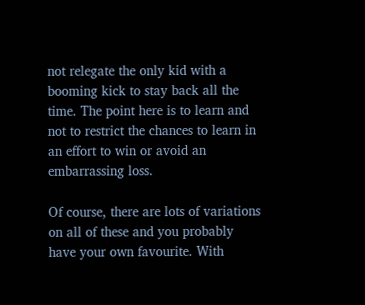not relegate the only kid with a booming kick to stay back all the time. The point here is to learn and not to restrict the chances to learn in an effort to win or avoid an embarrassing loss.

Of course, there are lots of variations on all of these and you probably have your own favourite. With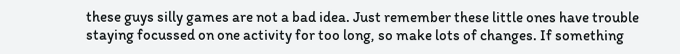these guys silly games are not a bad idea. Just remember these little ones have trouble staying focussed on one activity for too long, so make lots of changes. If something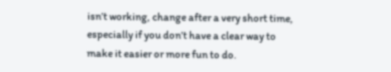isn’t working, change after a very short time, especially if you don’t have a clear way to make it easier or more fun to do.